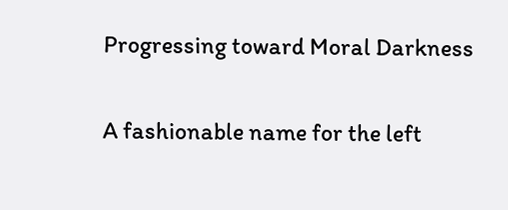Progressing toward Moral Darkness

A fashionable name for the left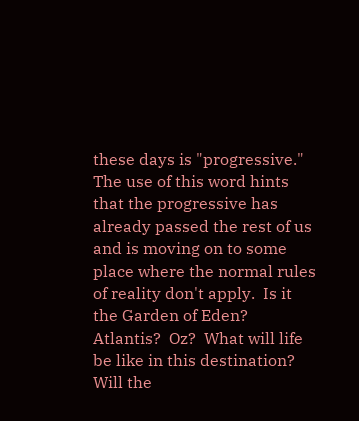these days is "progressive."  The use of this word hints that the progressive has already passed the rest of us and is moving on to some place where the normal rules of reality don't apply.  Is it the Garden of Eden?  Atlantis?  Oz?  What will life be like in this destination?  Will the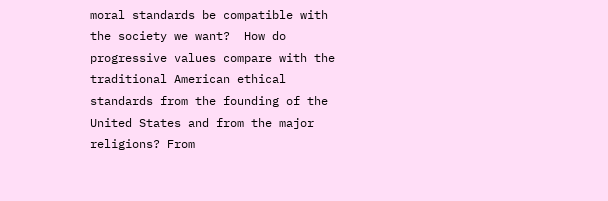moral standards be compatible with the society we want?  How do progressive values compare with the traditional American ethical standards from the founding of the United States and from the major religions? From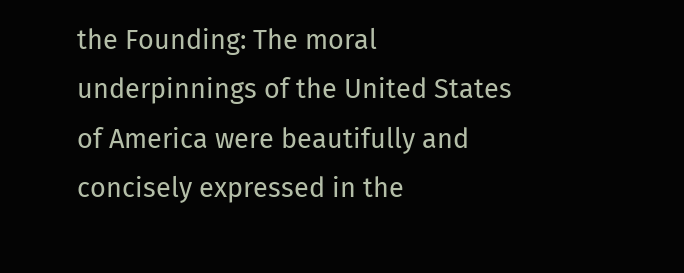the Founding: The moral underpinnings of the United States of America were beautifully and concisely expressed in the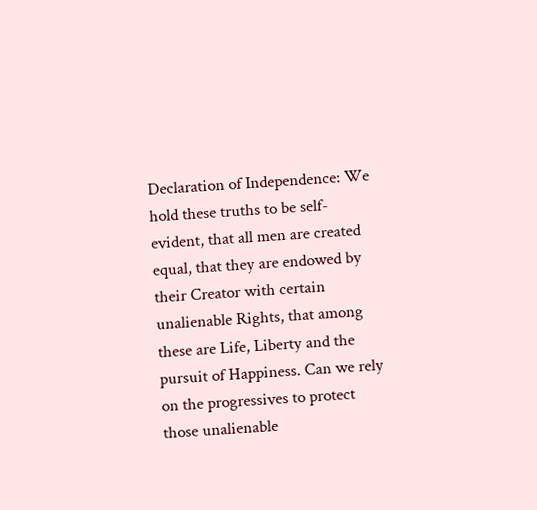Declaration of Independence: We hold these truths to be self-evident, that all men are created equal, that they are endowed by their Creator with certain unalienable Rights, that among these are Life, Liberty and the pursuit of Happiness. Can we rely on the progressives to protect those unalienable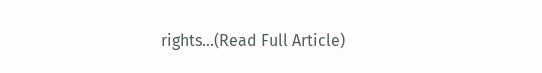rights...(Read Full Article)